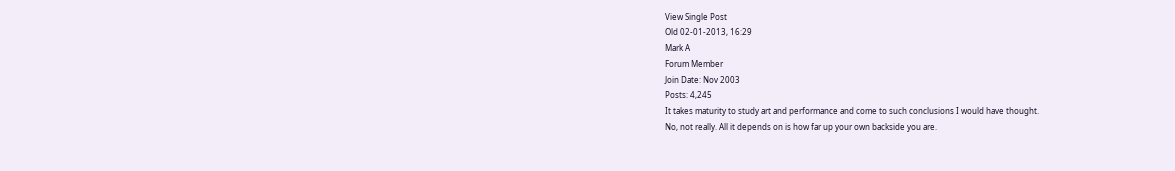View Single Post
Old 02-01-2013, 16:29
Mark A
Forum Member
Join Date: Nov 2003
Posts: 4,245
It takes maturity to study art and performance and come to such conclusions I would have thought.
No, not really. All it depends on is how far up your own backside you are.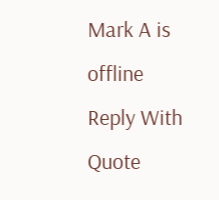Mark A is offline   Reply With Quote